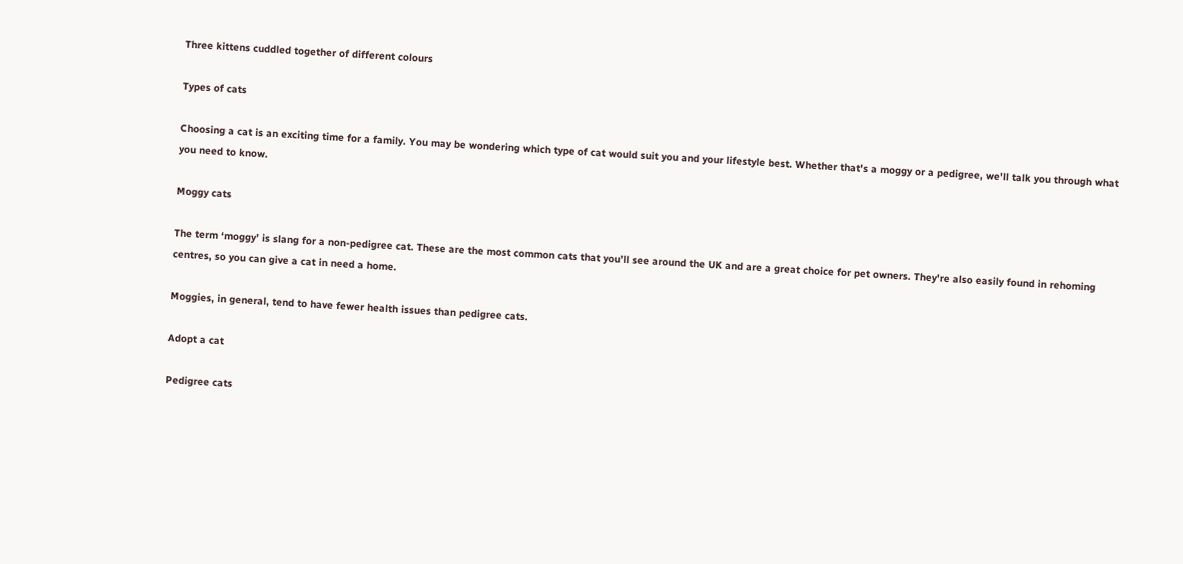Three kittens cuddled together of different colours

Types of cats

Choosing a cat is an exciting time for a family. You may be wondering which type of cat would suit you and your lifestyle best. Whether that's a moggy or a pedigree, we'll talk you through what you need to know.

Moggy cats

The term ‘moggy’ is slang for a non-pedigree cat. These are the most common cats that you’ll see around the UK and are a great choice for pet owners. They're also easily found in rehoming centres, so you can give a cat in need a home.

Moggies, in general, tend to have fewer health issues than pedigree cats.

Adopt a cat

Pedigree cats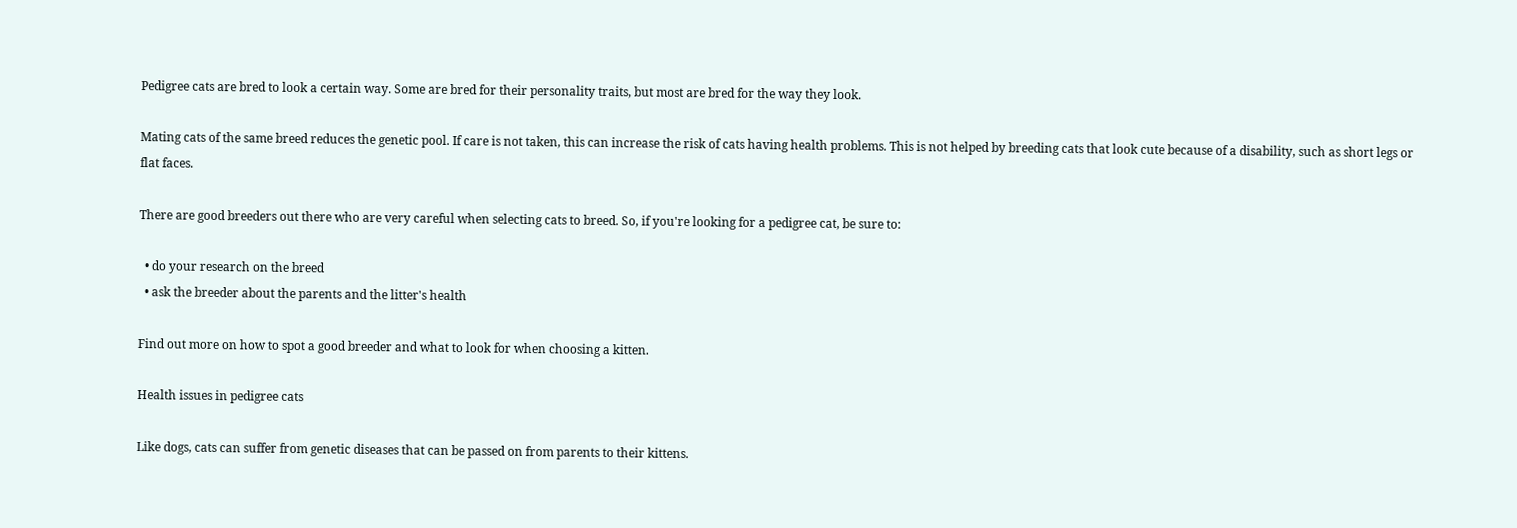Pedigree cats are bred to look a certain way. Some are bred for their personality traits, but most are bred for the way they look.

Mating cats of the same breed reduces the genetic pool. If care is not taken, this can increase the risk of cats having health problems. This is not helped by breeding cats that look cute because of a disability, such as short legs or flat faces.

There are good breeders out there who are very careful when selecting cats to breed. So, if you're looking for a pedigree cat, be sure to:

  • do your research on the breed
  • ask the breeder about the parents and the litter's health

Find out more on how to spot a good breeder and what to look for when choosing a kitten.

Health issues in pedigree cats

Like dogs, cats can suffer from genetic diseases that can be passed on from parents to their kittens.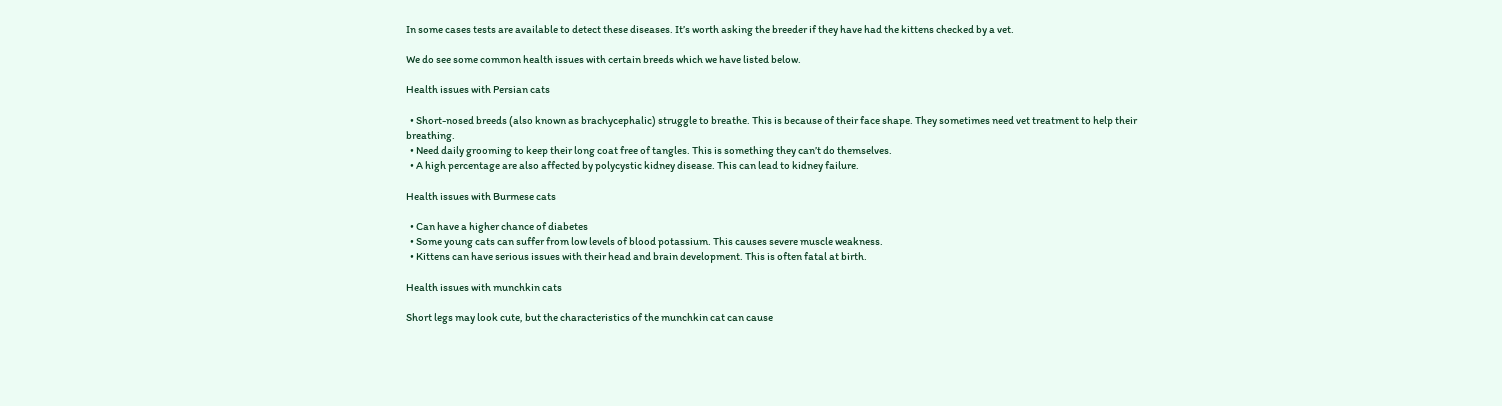In some cases tests are available to detect these diseases. It’s worth asking the breeder if they have had the kittens checked by a vet.

We do see some common health issues with certain breeds which we have listed below.

Health issues with Persian cats

  • Short-nosed breeds (also known as brachycephalic) struggle to breathe. This is because of their face shape. They sometimes need vet treatment to help their breathing.
  • Need daily grooming to keep their long coat free of tangles. This is something they can’t do themselves.
  • A high percentage are also affected by polycystic kidney disease. This can lead to kidney failure.

Health issues with Burmese cats

  • Can have a higher chance of diabetes
  • Some young cats can suffer from low levels of blood potassium. This causes severe muscle weakness.
  • Kittens can have serious issues with their head and brain development. This is often fatal at birth.

Health issues with munchkin cats

Short legs may look cute, but the characteristics of the munchkin cat can cause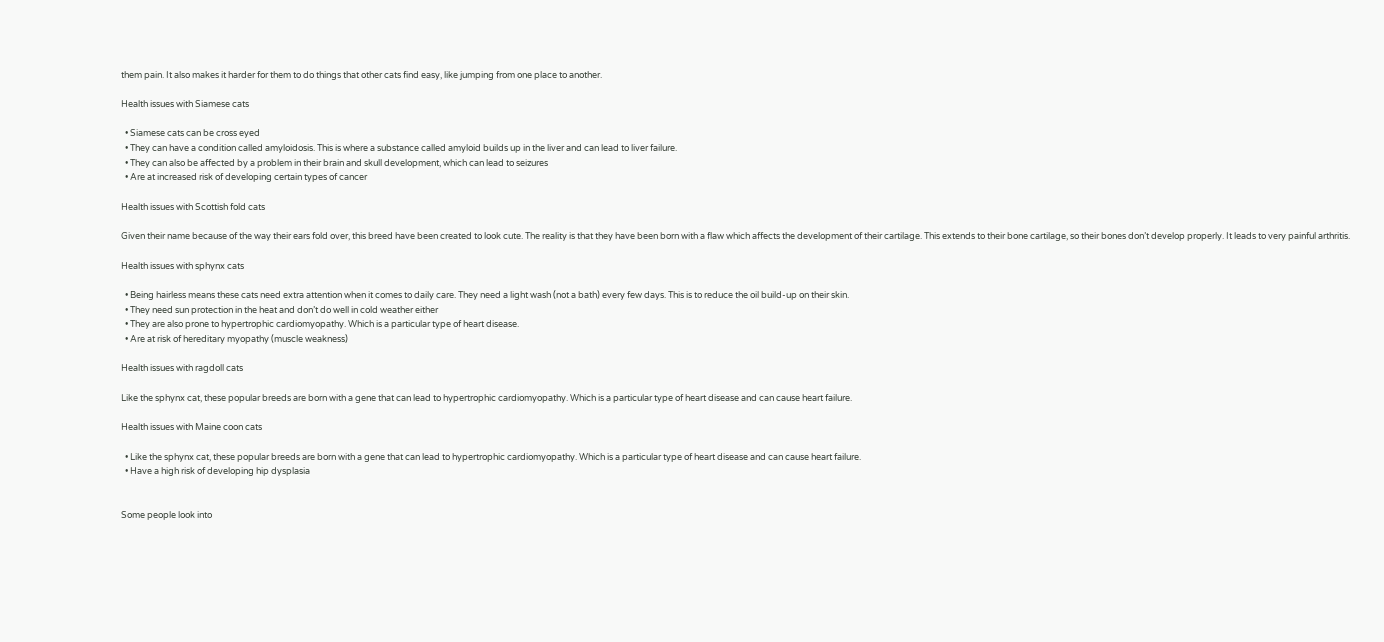them pain. It also makes it harder for them to do things that other cats find easy, like jumping from one place to another.

Health issues with Siamese cats

  • Siamese cats can be cross eyed
  • They can have a condition called amyloidosis. This is where a substance called amyloid builds up in the liver and can lead to liver failure.
  • They can also be affected by a problem in their brain and skull development, which can lead to seizures
  • Are at increased risk of developing certain types of cancer

Health issues with Scottish fold cats

Given their name because of the way their ears fold over, this breed have been created to look cute. The reality is that they have been born with a flaw which affects the development of their cartilage. This extends to their bone cartilage, so their bones don’t develop properly. It leads to very painful arthritis.

Health issues with sphynx cats

  • Being hairless means these cats need extra attention when it comes to daily care. They need a light wash (not a bath) every few days. This is to reduce the oil build-up on their skin.
  • They need sun protection in the heat and don’t do well in cold weather either
  • They are also prone to hypertrophic cardiomyopathy. Which is a particular type of heart disease.
  • Are at risk of hereditary myopathy (muscle weakness)

Health issues with ragdoll cats

Like the sphynx cat, these popular breeds are born with a gene that can lead to hypertrophic cardiomyopathy. Which is a particular type of heart disease and can cause heart failure.

Health issues with Maine coon cats

  • Like the sphynx cat, these popular breeds are born with a gene that can lead to hypertrophic cardiomyopathy. Which is a particular type of heart disease and can cause heart failure.
  • Have a high risk of developing hip dysplasia


Some people look into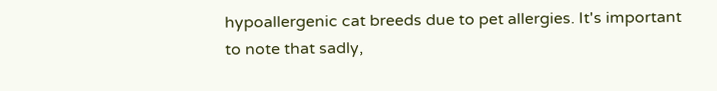hypoallergenic cat breeds due to pet allergies. It's important to note that sadly,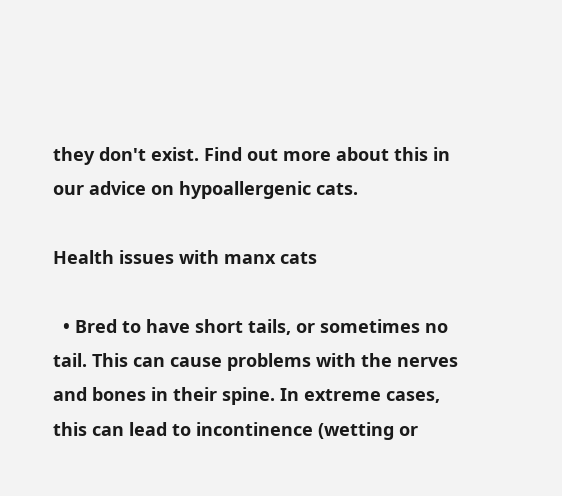they don't exist. Find out more about this in our advice on hypoallergenic cats.

Health issues with manx cats

  • Bred to have short tails, or sometimes no tail. This can cause problems with the nerves and bones in their spine. In extreme cases, this can lead to incontinence (wetting or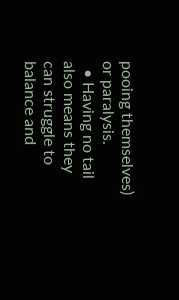pooing themselves) or paralysis.
  • Having no tail also means they can struggle to balance and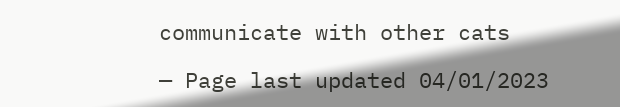communicate with other cats

— Page last updated 04/01/2023